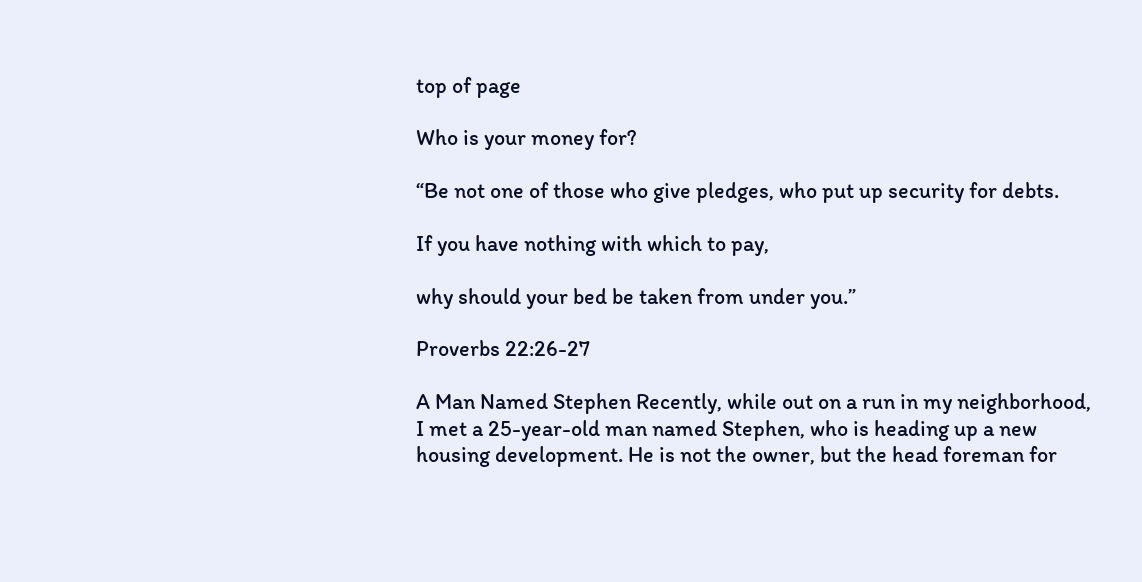top of page

Who is your money for?

“Be not one of those who give pledges, who put up security for debts.

If you have nothing with which to pay,

why should your bed be taken from under you.”

Proverbs 22:26-27

A Man Named Stephen Recently, while out on a run in my neighborhood, I met a 25-year-old man named Stephen, who is heading up a new housing development. He is not the owner, but the head foreman for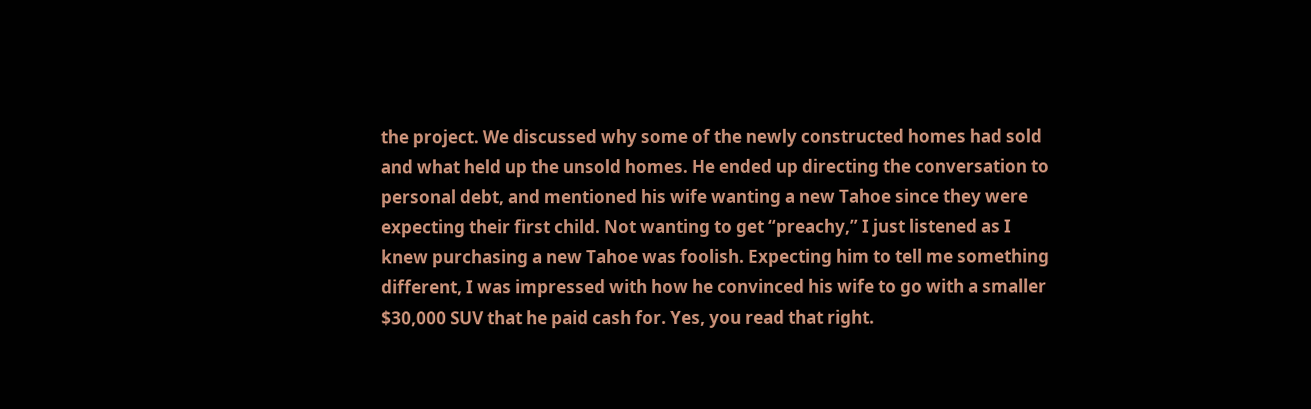the project. We discussed why some of the newly constructed homes had sold and what held up the unsold homes. He ended up directing the conversation to personal debt, and mentioned his wife wanting a new Tahoe since they were expecting their first child. Not wanting to get “preachy,” I just listened as I knew purchasing a new Tahoe was foolish. Expecting him to tell me something different, I was impressed with how he convinced his wife to go with a smaller $30,000 SUV that he paid cash for. Yes, you read that right.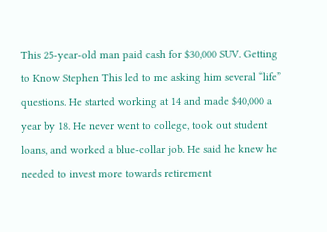This 25-year-old man paid cash for $30,000 SUV. Getting to Know Stephen This led to me asking him several “life” questions. He started working at 14 and made $40,000 a year by 18. He never went to college, took out student loans, and worked a blue-collar job. He said he knew he needed to invest more towards retirement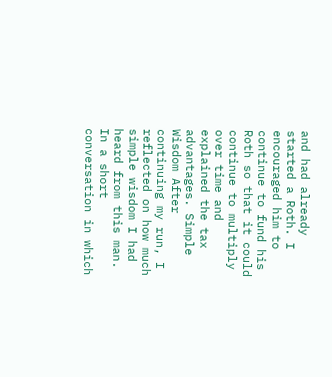and had already started a Roth. I encouraged him to continue to fund his Roth so that it could continue to multiply over time and explained the tax advantages. Simple Wisdom After continuing my run, I reflected on how much simple wisdom I had heard from this man. In a short conversation in which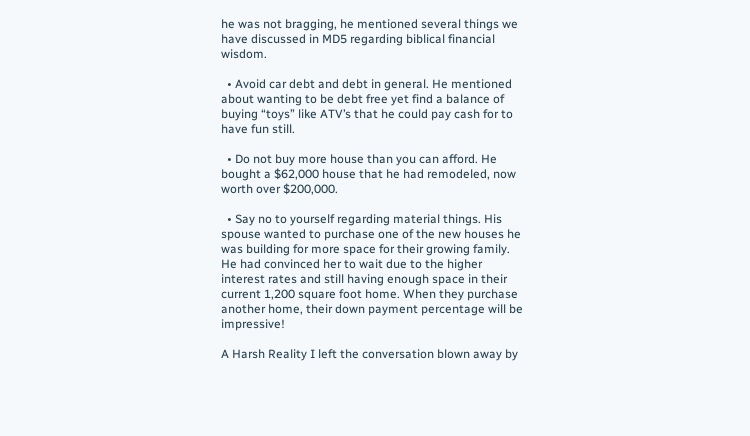he was not bragging, he mentioned several things we have discussed in MD5 regarding biblical financial wisdom.

  • Avoid car debt and debt in general. He mentioned about wanting to be debt free yet find a balance of buying “toys” like ATV’s that he could pay cash for to have fun still.

  • Do not buy more house than you can afford. He bought a $62,000 house that he had remodeled, now worth over $200,000.

  • Say no to yourself regarding material things. His spouse wanted to purchase one of the new houses he was building for more space for their growing family. He had convinced her to wait due to the higher interest rates and still having enough space in their current 1,200 square foot home. When they purchase another home, their down payment percentage will be impressive!

A Harsh Reality I left the conversation blown away by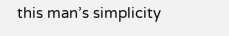this man’s simplicity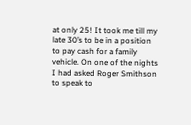at only 25! It took me till my late 30’s to be in a position to pay cash for a family vehicle. On one of the nights I had asked Roger Smithson to speak to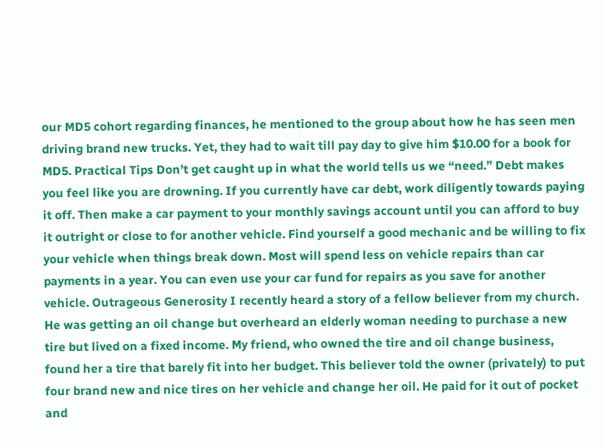our MD5 cohort regarding finances, he mentioned to the group about how he has seen men driving brand new trucks. Yet, they had to wait till pay day to give him $10.00 for a book for MD5. Practical Tips Don’t get caught up in what the world tells us we “need.” Debt makes you feel like you are drowning. If you currently have car debt, work diligently towards paying it off. Then make a car payment to your monthly savings account until you can afford to buy it outright or close to for another vehicle. Find yourself a good mechanic and be willing to fix your vehicle when things break down. Most will spend less on vehicle repairs than car payments in a year. You can even use your car fund for repairs as you save for another vehicle. Outrageous Generosity I recently heard a story of a fellow believer from my church. He was getting an oil change but overheard an elderly woman needing to purchase a new tire but lived on a fixed income. My friend, who owned the tire and oil change business, found her a tire that barely fit into her budget. This believer told the owner (privately) to put four brand new and nice tires on her vehicle and change her oil. He paid for it out of pocket and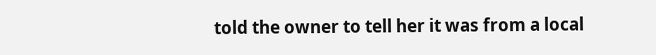told the owner to tell her it was from a local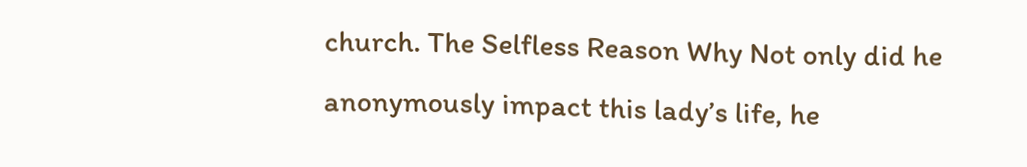church. The Selfless Reason Why Not only did he anonymously impact this lady’s life, he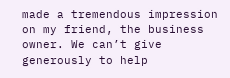made a tremendous impression on my friend, the business owner. We can’t give generously to help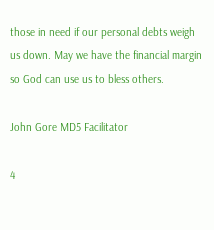those in need if our personal debts weigh us down. May we have the financial margin so God can use us to bless others.

John Gore MD5 Facilitator

4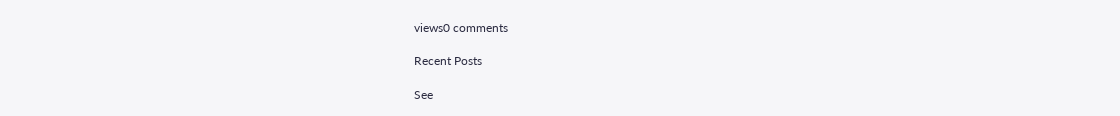views0 comments

Recent Posts

See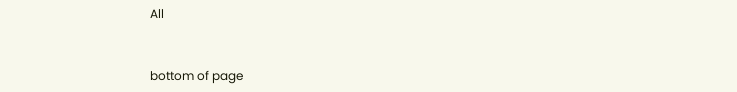All


bottom of page